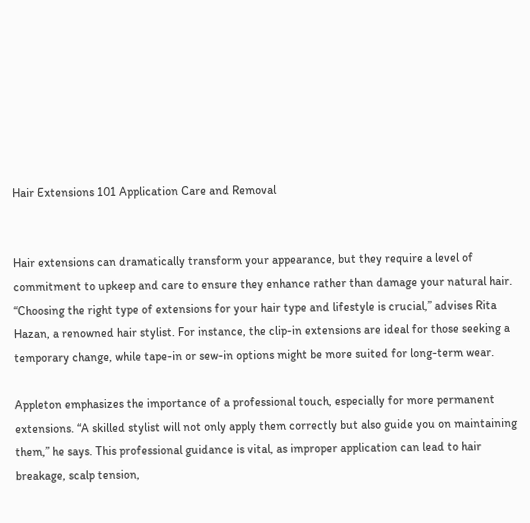Hair Extensions 101 Application Care and Removal


Hair extensions can dramatically transform your appearance, but they require a level of commitment to upkeep and care to ensure they enhance rather than damage your natural hair. “Choosing the right type of extensions for your hair type and lifestyle is crucial,” advises Rita Hazan, a renowned hair stylist. For instance, the clip-in extensions are ideal for those seeking a temporary change, while tape-in or sew-in options might be more suited for long-term wear.

Appleton emphasizes the importance of a professional touch, especially for more permanent extensions. “A skilled stylist will not only apply them correctly but also guide you on maintaining them,” he says. This professional guidance is vital, as improper application can lead to hair breakage, scalp tension,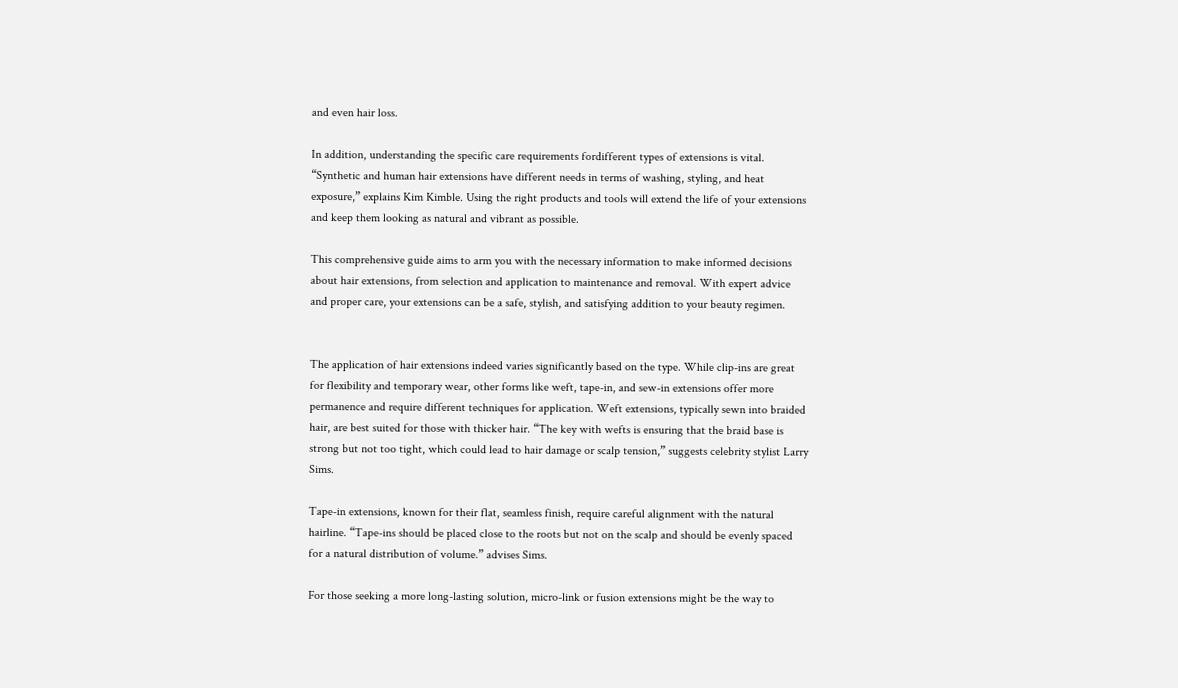and even hair loss.

In addition, understanding the specific care requirements fordifferent types of extensions is vital. “Synthetic and human hair extensions have different needs in terms of washing, styling, and heat exposure,” explains Kim Kimble. Using the right products and tools will extend the life of your extensions and keep them looking as natural and vibrant as possible.

This comprehensive guide aims to arm you with the necessary information to make informed decisions about hair extensions, from selection and application to maintenance and removal. With expert advice and proper care, your extensions can be a safe, stylish, and satisfying addition to your beauty regimen.


The application of hair extensions indeed varies significantly based on the type. While clip-ins are great for flexibility and temporary wear, other forms like weft, tape-in, and sew-in extensions offer more permanence and require different techniques for application. Weft extensions, typically sewn into braided hair, are best suited for those with thicker hair. “The key with wefts is ensuring that the braid base is strong but not too tight, which could lead to hair damage or scalp tension,” suggests celebrity stylist Larry Sims.

Tape-in extensions, known for their flat, seamless finish, require careful alignment with the natural hairline. “Tape-ins should be placed close to the roots but not on the scalp and should be evenly spaced for a natural distribution of volume.” advises Sims.

For those seeking a more long-lasting solution, micro-link or fusion extensions might be the way to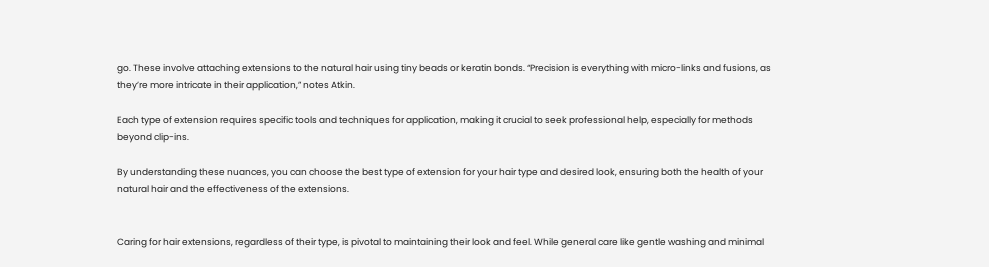go. These involve attaching extensions to the natural hair using tiny beads or keratin bonds. “Precision is everything with micro-links and fusions, as they’re more intricate in their application,” notes Atkin.

Each type of extension requires specific tools and techniques for application, making it crucial to seek professional help, especially for methods beyond clip-ins.

By understanding these nuances, you can choose the best type of extension for your hair type and desired look, ensuring both the health of your natural hair and the effectiveness of the extensions.


Caring for hair extensions, regardless of their type, is pivotal to maintaining their look and feel. While general care like gentle washing and minimal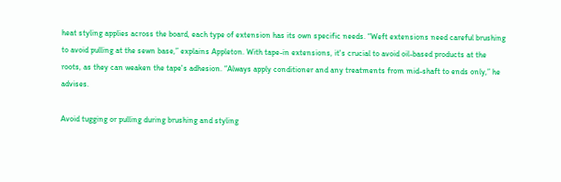heat styling applies across the board, each type of extension has its own specific needs. “Weft extensions need careful brushing to avoid pulling at the sewn base,” explains Appleton. With tape-in extensions, it's crucial to avoid oil-based products at the roots, as they can weaken the tape's adhesion. “Always apply conditioner and any treatments from mid-shaft to ends only,” he advises.

Avoid tugging or pulling during brushing and styling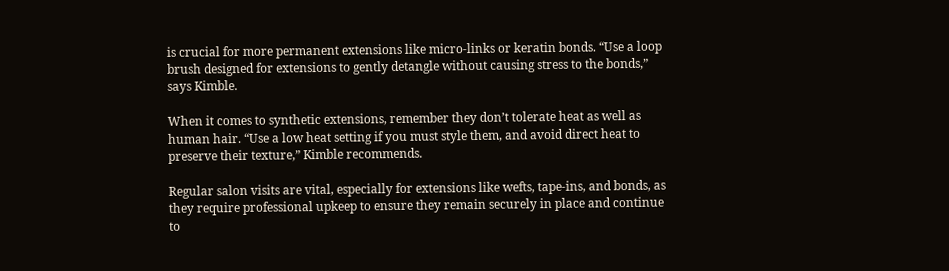is crucial for more permanent extensions like micro-links or keratin bonds. “Use a loop brush designed for extensions to gently detangle without causing stress to the bonds,” says Kimble.

When it comes to synthetic extensions, remember they don’t tolerate heat as well as human hair. “Use a low heat setting if you must style them, and avoid direct heat to preserve their texture,” Kimble recommends.

Regular salon visits are vital, especially for extensions like wefts, tape-ins, and bonds, as they require professional upkeep to ensure they remain securely in place and continue to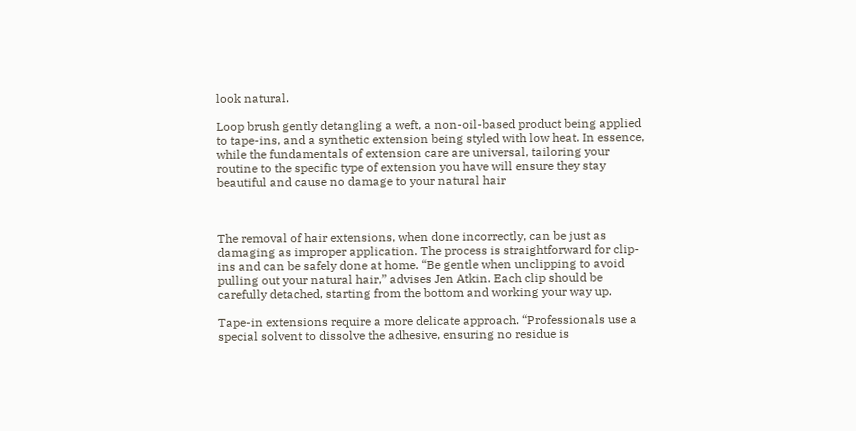look natural.

Loop brush gently detangling a weft, a non-oil-based product being applied to tape-ins, and a synthetic extension being styled with low heat. In essence, while the fundamentals of extension care are universal, tailoring your routine to the specific type of extension you have will ensure they stay beautiful and cause no damage to your natural hair



The removal of hair extensions, when done incorrectly, can be just as damaging as improper application. The process is straightforward for clip-ins and can be safely done at home. “Be gentle when unclipping to avoid pulling out your natural hair,” advises Jen Atkin. Each clip should be carefully detached, starting from the bottom and working your way up.

Tape-in extensions require a more delicate approach. “Professionals use a special solvent to dissolve the adhesive, ensuring no residue is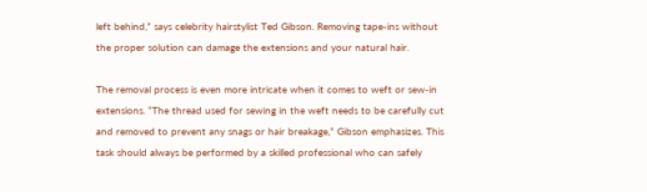left behind,” says celebrity hairstylist Ted Gibson. Removing tape-ins without the proper solution can damage the extensions and your natural hair.

The removal process is even more intricate when it comes to weft or sew-in extensions. “The thread used for sewing in the weft needs to be carefully cut and removed to prevent any snags or hair breakage,” Gibson emphasizes. This task should always be performed by a skilled professional who can safely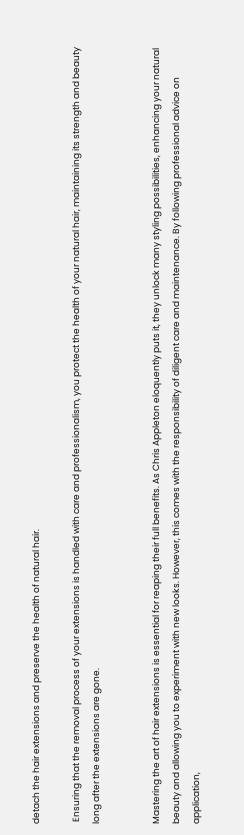detach the hair extensions and preserve the health of natural hair.

 Ensuring that the removal process of your extensions is handled with care and professionalism, you protect the health of your natural hair, maintaining its strength and beauty long after the extensions are gone.


Mastering the art of hair extensions is essential for reaping their full benefits. As Chris Appleton eloquently puts it, they unlock many styling possibilities, enhancing your natural beauty and allowing you to experiment with new looks. However, this comes with the responsibility of diligent care and maintenance. By following professional advice on application,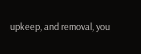upkeep, and removal, you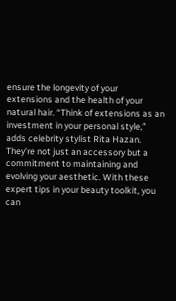ensure the longevity of your extensions and the health of your natural hair. “Think of extensions as an investment in your personal style,” adds celebrity stylist Rita Hazan. They’re not just an accessory but a commitment to maintaining and evolving your aesthetic. With these expert tips in your beauty toolkit, you can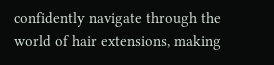confidently navigate through the world of hair extensions, making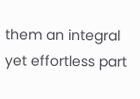them an integral yet effortless part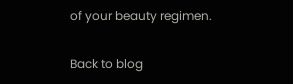of your beauty regimen.

Back to blog